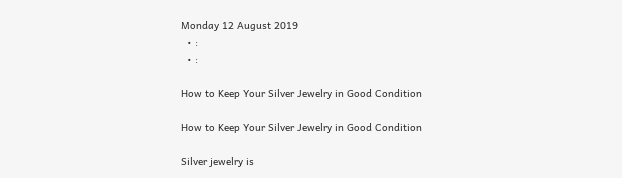Monday 12 August 2019
  • :
  • :

How to Keep Your Silver Jewelry in Good Condition

How to Keep Your Silver Jewelry in Good Condition

Silver jewelry is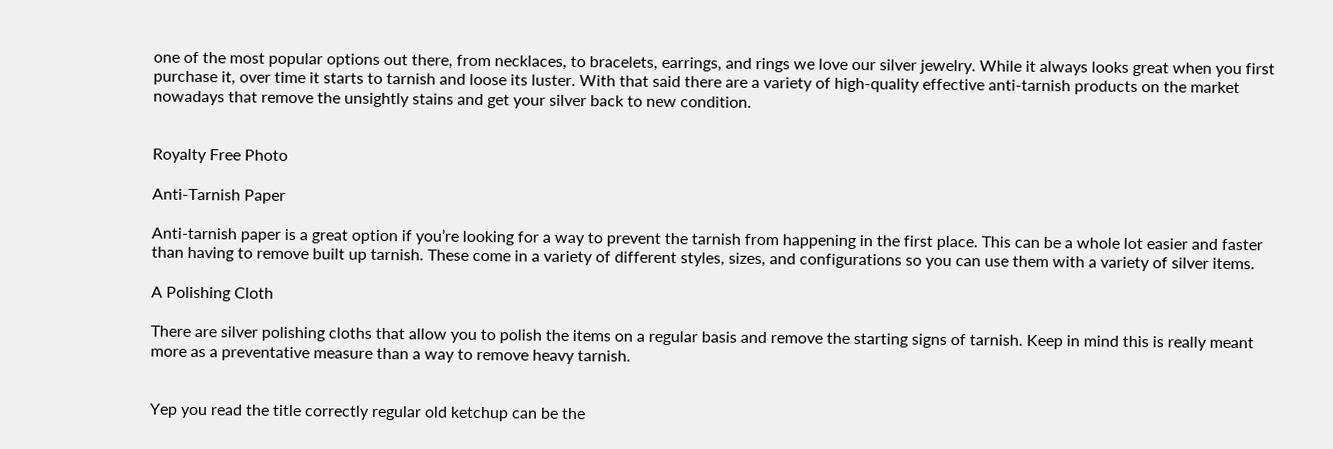one of the most popular options out there, from necklaces, to bracelets, earrings, and rings we love our silver jewelry. While it always looks great when you first purchase it, over time it starts to tarnish and loose its luster. With that said there are a variety of high-quality effective anti-tarnish products on the market nowadays that remove the unsightly stains and get your silver back to new condition.


Royalty Free Photo

Anti-Tarnish Paper

Anti-tarnish paper is a great option if you’re looking for a way to prevent the tarnish from happening in the first place. This can be a whole lot easier and faster than having to remove built up tarnish. These come in a variety of different styles, sizes, and configurations so you can use them with a variety of silver items.

A Polishing Cloth

There are silver polishing cloths that allow you to polish the items on a regular basis and remove the starting signs of tarnish. Keep in mind this is really meant more as a preventative measure than a way to remove heavy tarnish.


Yep you read the title correctly regular old ketchup can be the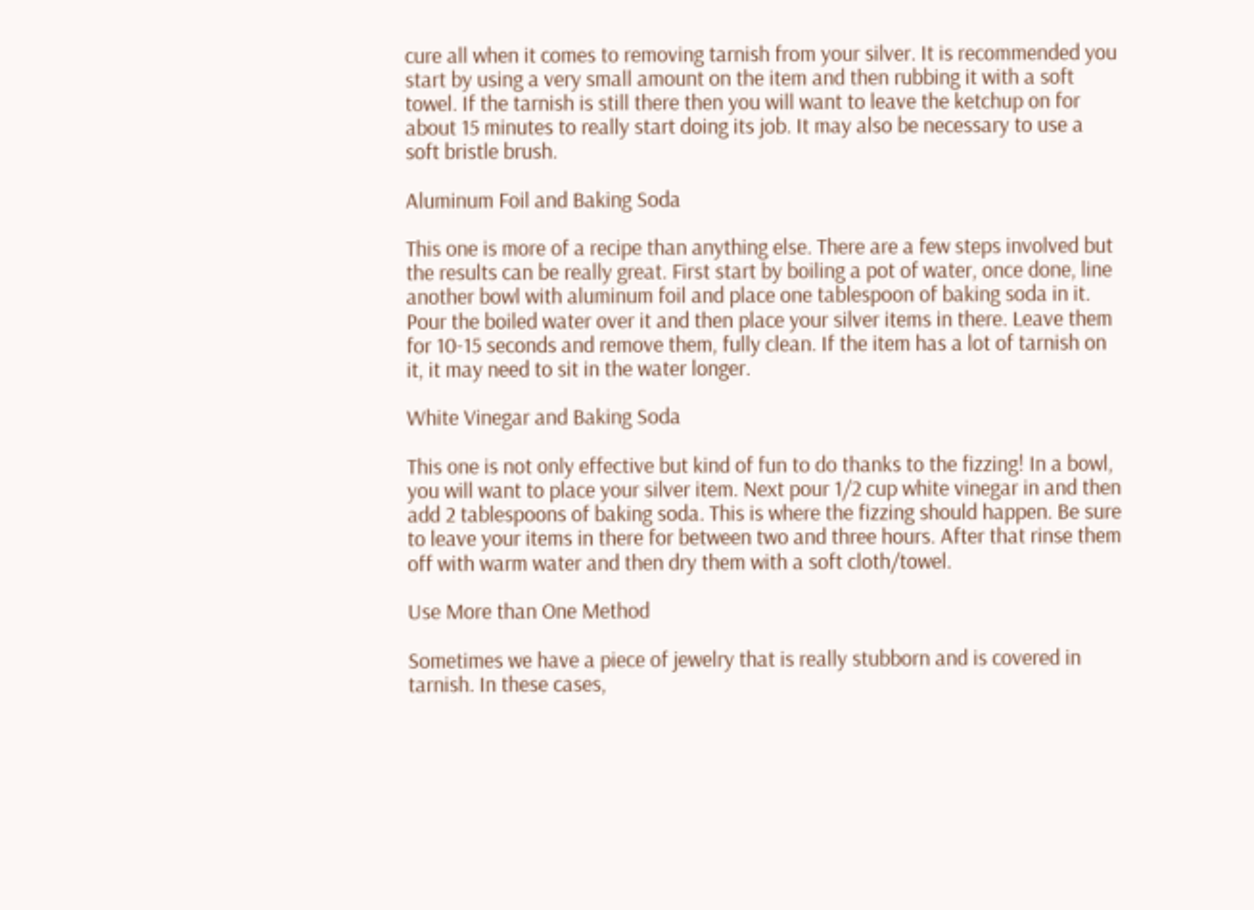cure all when it comes to removing tarnish from your silver. It is recommended you start by using a very small amount on the item and then rubbing it with a soft towel. If the tarnish is still there then you will want to leave the ketchup on for about 15 minutes to really start doing its job. It may also be necessary to use a soft bristle brush.

Aluminum Foil and Baking Soda

This one is more of a recipe than anything else. There are a few steps involved but the results can be really great. First start by boiling a pot of water, once done, line another bowl with aluminum foil and place one tablespoon of baking soda in it. Pour the boiled water over it and then place your silver items in there. Leave them for 10-15 seconds and remove them, fully clean. If the item has a lot of tarnish on it, it may need to sit in the water longer.

White Vinegar and Baking Soda

This one is not only effective but kind of fun to do thanks to the fizzing! In a bowl, you will want to place your silver item. Next pour 1/2 cup white vinegar in and then add 2 tablespoons of baking soda. This is where the fizzing should happen. Be sure to leave your items in there for between two and three hours. After that rinse them off with warm water and then dry them with a soft cloth/towel.

Use More than One Method

Sometimes we have a piece of jewelry that is really stubborn and is covered in tarnish. In these cases,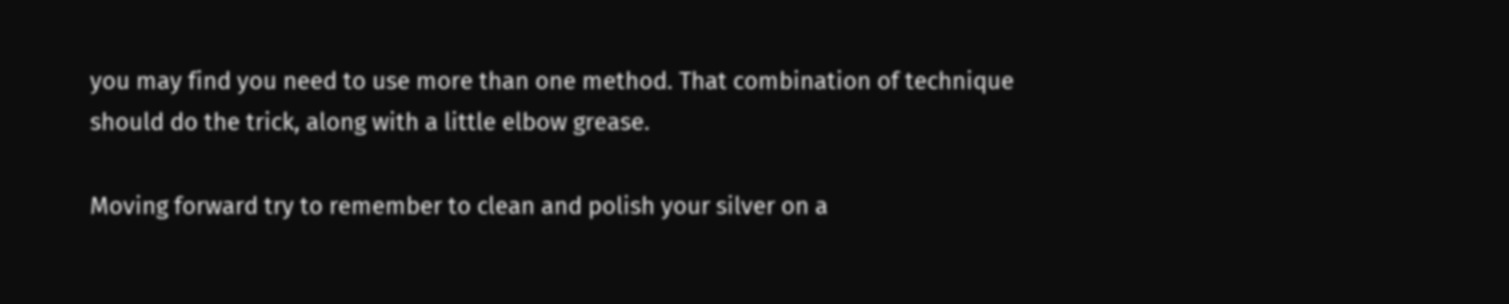you may find you need to use more than one method. That combination of technique should do the trick, along with a little elbow grease.

Moving forward try to remember to clean and polish your silver on a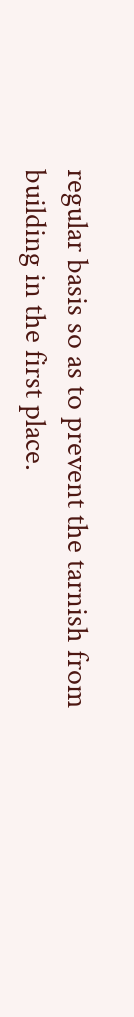regular basis so as to prevent the tarnish from building in the first place.